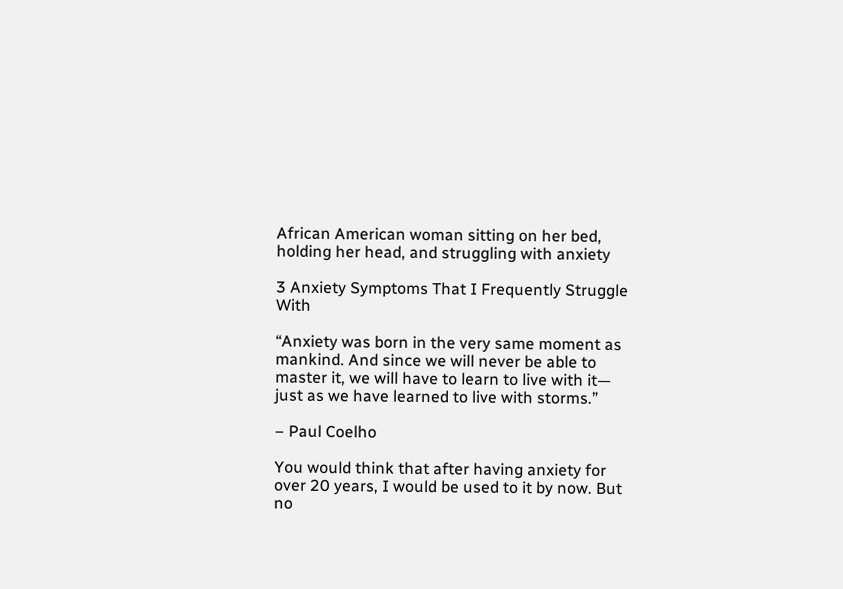African American woman sitting on her bed, holding her head, and struggling with anxiety

3 Anxiety Symptoms That I Frequently Struggle With

“Anxiety was born in the very same moment as mankind. And since we will never be able to master it, we will have to learn to live with it— just as we have learned to live with storms.”

– Paul Coelho

You would think that after having anxiety for over 20 years, I would be used to it by now. But no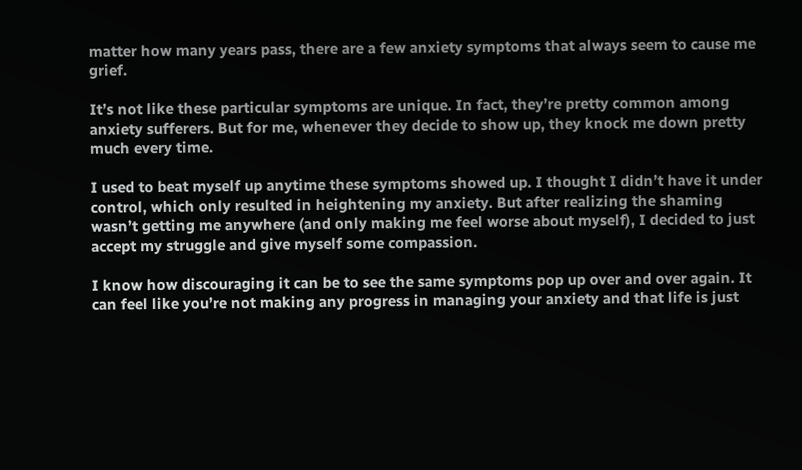matter how many years pass, there are a few anxiety symptoms that always seem to cause me grief.

It’s not like these particular symptoms are unique. In fact, they’re pretty common among anxiety sufferers. But for me, whenever they decide to show up, they knock me down pretty much every time.

I used to beat myself up anytime these symptoms showed up. I thought I didn’t have it under control, which only resulted in heightening my anxiety. But after realizing the shaming wasn’t getting me anywhere (and only making me feel worse about myself), I decided to just accept my struggle and give myself some compassion.

I know how discouraging it can be to see the same symptoms pop up over and over again. It can feel like you’re not making any progress in managing your anxiety and that life is just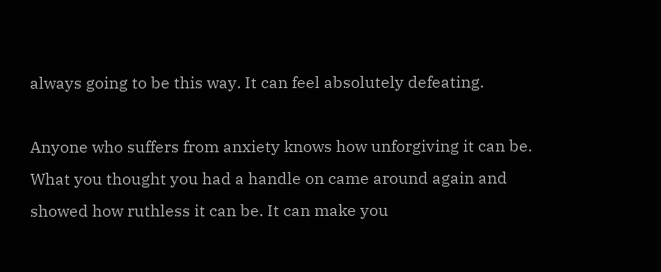always going to be this way. It can feel absolutely defeating.

Anyone who suffers from anxiety knows how unforgiving it can be. What you thought you had a handle on came around again and showed how ruthless it can be. It can make you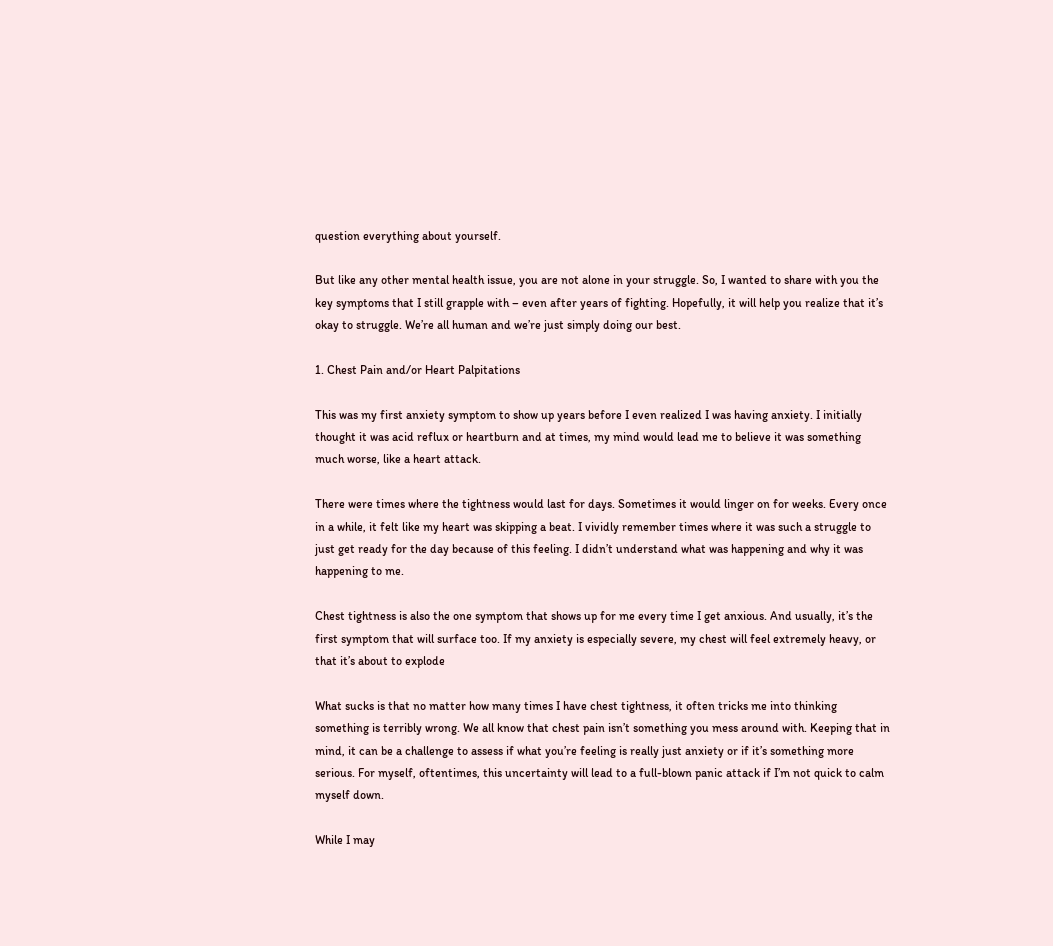question everything about yourself.

But like any other mental health issue, you are not alone in your struggle. So, I wanted to share with you the key symptoms that I still grapple with – even after years of fighting. Hopefully, it will help you realize that it’s okay to struggle. We’re all human and we’re just simply doing our best.

1. Chest Pain and/or Heart Palpitations

This was my first anxiety symptom to show up years before I even realized I was having anxiety. I initially thought it was acid reflux or heartburn and at times, my mind would lead me to believe it was something much worse, like a heart attack.

There were times where the tightness would last for days. Sometimes it would linger on for weeks. Every once in a while, it felt like my heart was skipping a beat. I vividly remember times where it was such a struggle to just get ready for the day because of this feeling. I didn’t understand what was happening and why it was happening to me.

Chest tightness is also the one symptom that shows up for me every time I get anxious. And usually, it’s the first symptom that will surface too. If my anxiety is especially severe, my chest will feel extremely heavy, or that it’s about to explode

What sucks is that no matter how many times I have chest tightness, it often tricks me into thinking something is terribly wrong. We all know that chest pain isn’t something you mess around with. Keeping that in mind, it can be a challenge to assess if what you’re feeling is really just anxiety or if it’s something more serious. For myself, oftentimes, this uncertainty will lead to a full-blown panic attack if I’m not quick to calm myself down.

While I may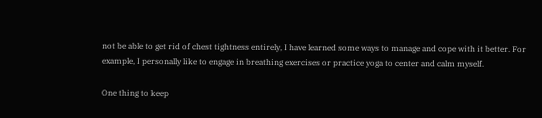not be able to get rid of chest tightness entirely, I have learned some ways to manage and cope with it better. For example, I personally like to engage in breathing exercises or practice yoga to center and calm myself.

One thing to keep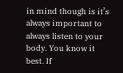in mind though is it’s always important to always listen to your body. You know it best. If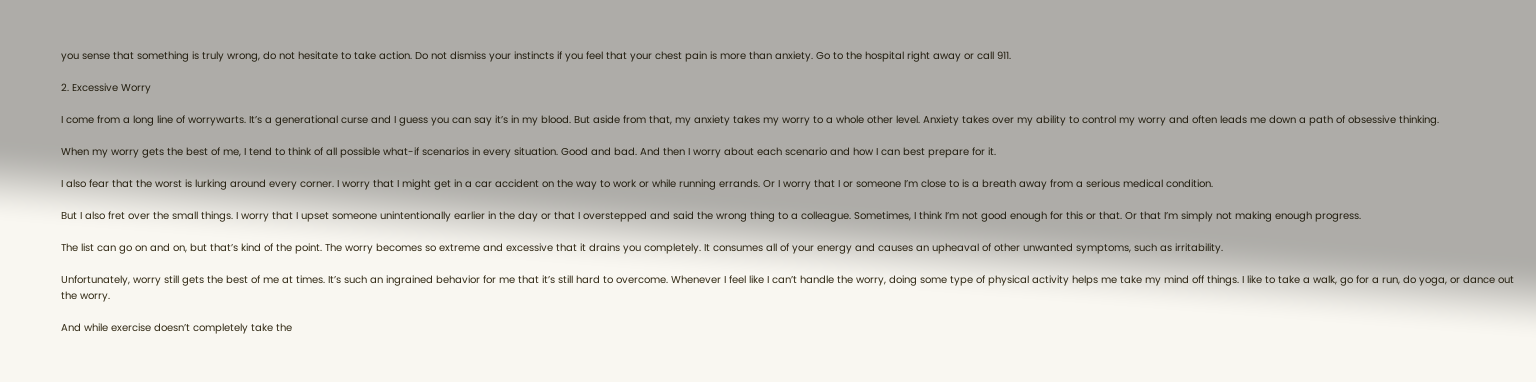you sense that something is truly wrong, do not hesitate to take action. Do not dismiss your instincts if you feel that your chest pain is more than anxiety. Go to the hospital right away or call 911.

2. Excessive Worry

I come from a long line of worrywarts. It’s a generational curse and I guess you can say it’s in my blood. But aside from that, my anxiety takes my worry to a whole other level. Anxiety takes over my ability to control my worry and often leads me down a path of obsessive thinking.

When my worry gets the best of me, I tend to think of all possible what-if scenarios in every situation. Good and bad. And then I worry about each scenario and how I can best prepare for it.

I also fear that the worst is lurking around every corner. I worry that I might get in a car accident on the way to work or while running errands. Or I worry that I or someone I’m close to is a breath away from a serious medical condition.

But I also fret over the small things. I worry that I upset someone unintentionally earlier in the day or that I overstepped and said the wrong thing to a colleague. Sometimes, I think I’m not good enough for this or that. Or that I’m simply not making enough progress.

The list can go on and on, but that’s kind of the point. The worry becomes so extreme and excessive that it drains you completely. It consumes all of your energy and causes an upheaval of other unwanted symptoms, such as irritability.

Unfortunately, worry still gets the best of me at times. It’s such an ingrained behavior for me that it’s still hard to overcome. Whenever I feel like I can’t handle the worry, doing some type of physical activity helps me take my mind off things. I like to take a walk, go for a run, do yoga, or dance out the worry.

And while exercise doesn’t completely take the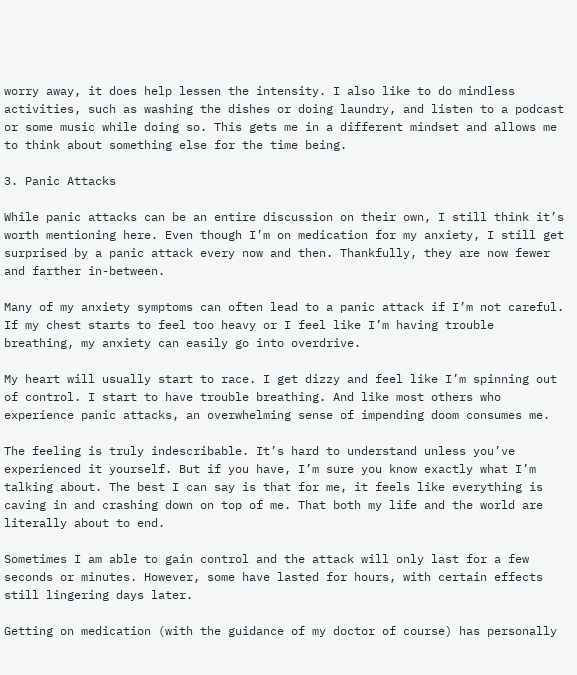worry away, it does help lessen the intensity. I also like to do mindless activities, such as washing the dishes or doing laundry, and listen to a podcast or some music while doing so. This gets me in a different mindset and allows me to think about something else for the time being.

3. Panic Attacks

While panic attacks can be an entire discussion on their own, I still think it’s worth mentioning here. Even though I’m on medication for my anxiety, I still get surprised by a panic attack every now and then. Thankfully, they are now fewer and farther in-between.

Many of my anxiety symptoms can often lead to a panic attack if I’m not careful. If my chest starts to feel too heavy or I feel like I’m having trouble breathing, my anxiety can easily go into overdrive.

My heart will usually start to race. I get dizzy and feel like I’m spinning out of control. I start to have trouble breathing. And like most others who experience panic attacks, an overwhelming sense of impending doom consumes me.

The feeling is truly indescribable. It’s hard to understand unless you’ve experienced it yourself. But if you have, I’m sure you know exactly what I’m talking about. The best I can say is that for me, it feels like everything is caving in and crashing down on top of me. That both my life and the world are literally about to end.

Sometimes I am able to gain control and the attack will only last for a few seconds or minutes. However, some have lasted for hours, with certain effects still lingering days later.

Getting on medication (with the guidance of my doctor of course) has personally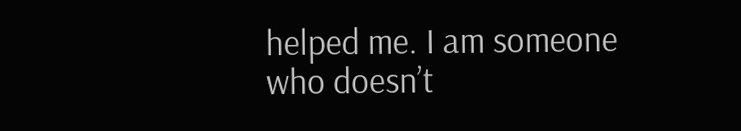helped me. I am someone who doesn’t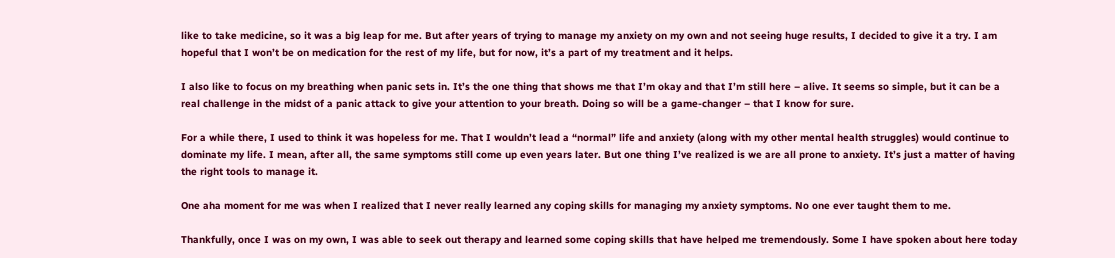like to take medicine, so it was a big leap for me. But after years of trying to manage my anxiety on my own and not seeing huge results, I decided to give it a try. I am hopeful that I won’t be on medication for the rest of my life, but for now, it’s a part of my treatment and it helps.

I also like to focus on my breathing when panic sets in. It’s the one thing that shows me that I’m okay and that I’m still here – alive. It seems so simple, but it can be a real challenge in the midst of a panic attack to give your attention to your breath. Doing so will be a game-changer – that I know for sure.

For a while there, I used to think it was hopeless for me. That I wouldn’t lead a “normal” life and anxiety (along with my other mental health struggles) would continue to dominate my life. I mean, after all, the same symptoms still come up even years later. But one thing I’ve realized is we are all prone to anxiety. It’s just a matter of having the right tools to manage it.

One aha moment for me was when I realized that I never really learned any coping skills for managing my anxiety symptoms. No one ever taught them to me.

Thankfully, once I was on my own, I was able to seek out therapy and learned some coping skills that have helped me tremendously. Some I have spoken about here today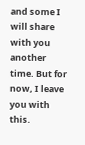and some I will share with you another time. But for now, I leave you with this.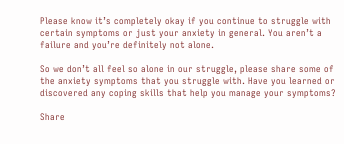Please know it’s completely okay if you continue to struggle with certain symptoms or just your anxiety in general. You aren’t a failure and you’re definitely not alone.

So we don’t all feel so alone in our struggle, please share some of the anxiety symptoms that you struggle with. Have you learned or discovered any coping skills that help you manage your symptoms?

Share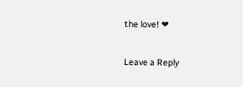the love! ❤

Leave a Reply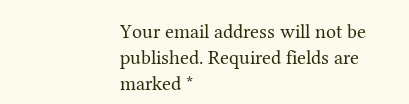Your email address will not be published. Required fields are marked *